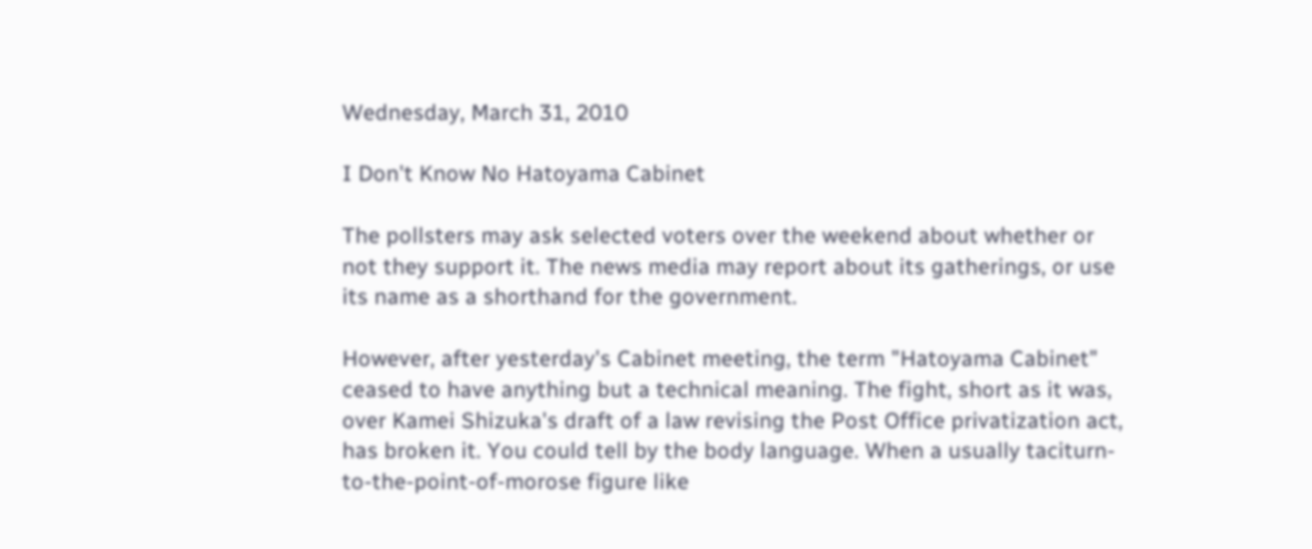Wednesday, March 31, 2010

I Don't Know No Hatoyama Cabinet

The pollsters may ask selected voters over the weekend about whether or not they support it. The news media may report about its gatherings, or use its name as a shorthand for the government.

However, after yesterday's Cabinet meeting, the term "Hatoyama Cabinet" ceased to have anything but a technical meaning. The fight, short as it was, over Kamei Shizuka's draft of a law revising the Post Office privatization act, has broken it. You could tell by the body language. When a usually taciturn-to-the-point-of-morose figure like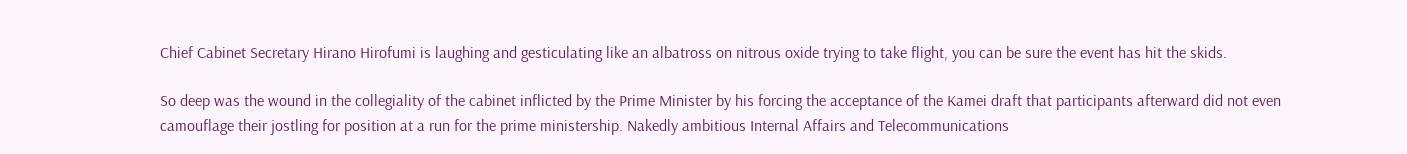Chief Cabinet Secretary Hirano Hirofumi is laughing and gesticulating like an albatross on nitrous oxide trying to take flight, you can be sure the event has hit the skids.

So deep was the wound in the collegiality of the cabinet inflicted by the Prime Minister by his forcing the acceptance of the Kamei draft that participants afterward did not even camouflage their jostling for position at a run for the prime ministership. Nakedly ambitious Internal Affairs and Telecommunications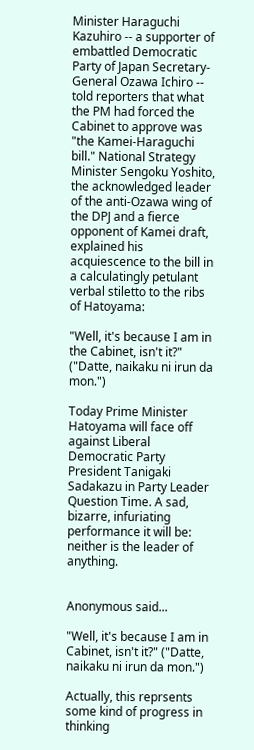Minister Haraguchi Kazuhiro -- a supporter of embattled Democratic Party of Japan Secretary-General Ozawa Ichiro -- told reporters that what the PM had forced the Cabinet to approve was "the Kamei-Haraguchi bill." National Strategy Minister Sengoku Yoshito, the acknowledged leader of the anti-Ozawa wing of the DPJ and a fierce opponent of Kamei draft, explained his acquiescence to the bill in a calculatingly petulant verbal stiletto to the ribs of Hatoyama:

"Well, it's because I am in the Cabinet, isn't it?" ("Datte, naikaku ni irun da mon.")

Today Prime Minister Hatoyama will face off against Liberal Democratic Party President Tanigaki Sadakazu in Party Leader Question Time. A sad, bizarre, infuriating performance it will be: neither is the leader of anything.


Anonymous said...

"Well, it's because I am in Cabinet, isn't it?" ("Datte, naikaku ni irun da mon.")

Actually, this reprsents some kind of progress in thinking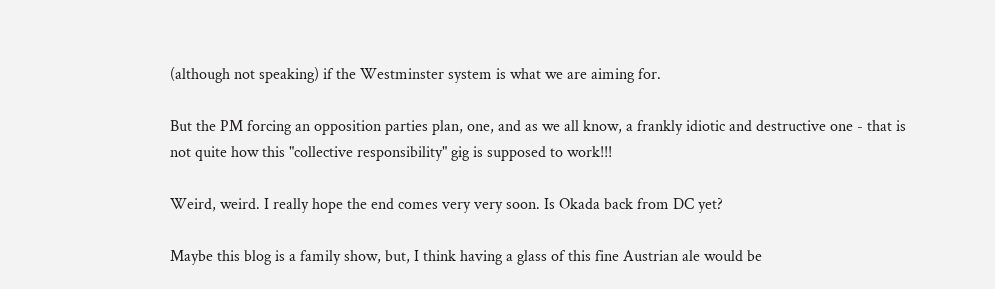(although not speaking) if the Westminster system is what we are aiming for.

But the PM forcing an opposition parties plan, one, and as we all know, a frankly idiotic and destructive one - that is not quite how this "collective responsibility" gig is supposed to work!!!

Weird, weird. I really hope the end comes very very soon. Is Okada back from DC yet?

Maybe this blog is a family show, but, I think having a glass of this fine Austrian ale would be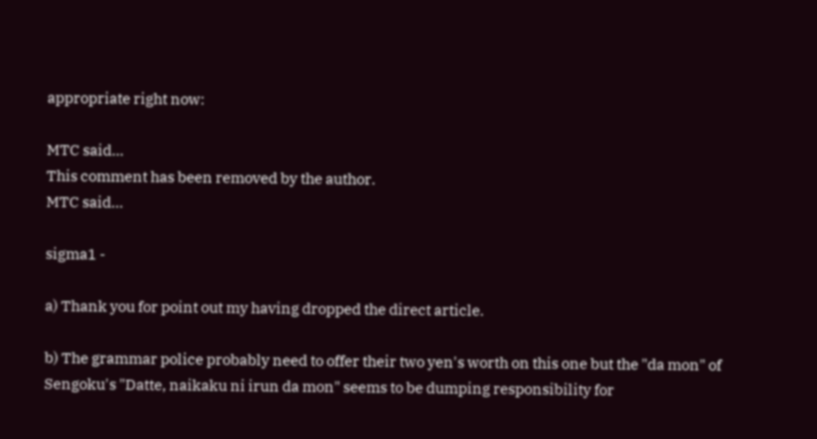appropriate right now:

MTC said...
This comment has been removed by the author.
MTC said...

sigma1 -

a) Thank you for point out my having dropped the direct article.

b) The grammar police probably need to offer their two yen's worth on this one but the "da mon" of Sengoku's "Datte, naikaku ni irun da mon" seems to be dumping responsibility for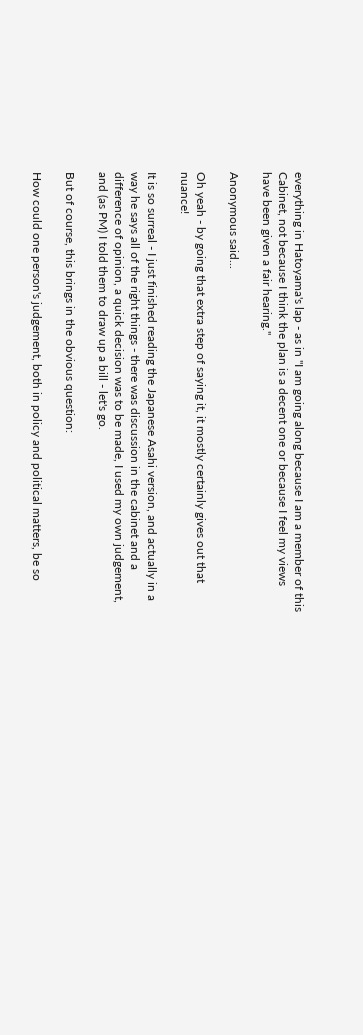everything in Hatoyama's lap - as in "I am going along because I am a member of this Cabinet, not because I think the plan is a decent one or because I feel my views have been given a fair hearing."

Anonymous said...

Oh yeah - by going that extra step of saying it, it mostly certainly gives out that nuance!

It is so surreal - I just finished reading the Japanese Asahi version, and actually in a way he says all of the right things - there was discussion in the cabinet and a difference of opinion, a quick decision was to be made, I used my own judgement, and (as PM) I told them to draw up a bill - let's go.

But of course, this brings in the obvious question:

How could one person's judgement, both in policy and political matters, be so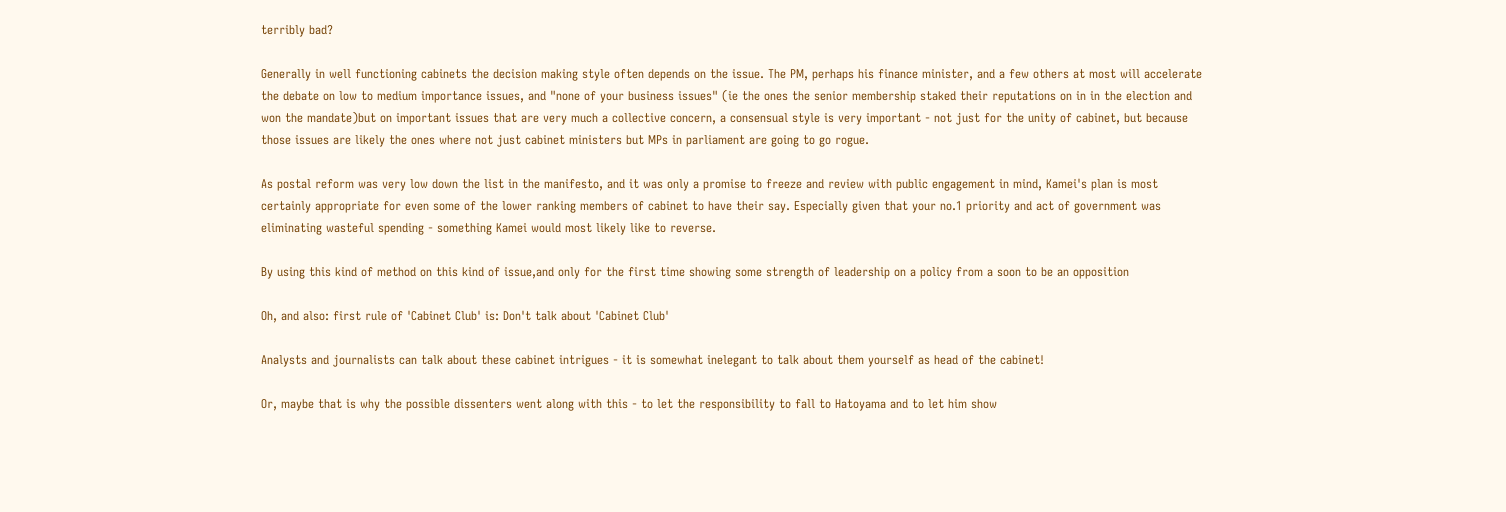terribly bad?

Generally in well functioning cabinets the decision making style often depends on the issue. The PM, perhaps his finance minister, and a few others at most will accelerate the debate on low to medium importance issues, and "none of your business issues" (ie the ones the senior membership staked their reputations on in in the election and won the mandate)but on important issues that are very much a collective concern, a consensual style is very important - not just for the unity of cabinet, but because those issues are likely the ones where not just cabinet ministers but MPs in parliament are going to go rogue.

As postal reform was very low down the list in the manifesto, and it was only a promise to freeze and review with public engagement in mind, Kamei's plan is most certainly appropriate for even some of the lower ranking members of cabinet to have their say. Especially given that your no.1 priority and act of government was eliminating wasteful spending - something Kamei would most likely like to reverse.

By using this kind of method on this kind of issue,and only for the first time showing some strength of leadership on a policy from a soon to be an opposition

Oh, and also: first rule of 'Cabinet Club' is: Don't talk about 'Cabinet Club'

Analysts and journalists can talk about these cabinet intrigues - it is somewhat inelegant to talk about them yourself as head of the cabinet!

Or, maybe that is why the possible dissenters went along with this - to let the responsibility to fall to Hatoyama and to let him show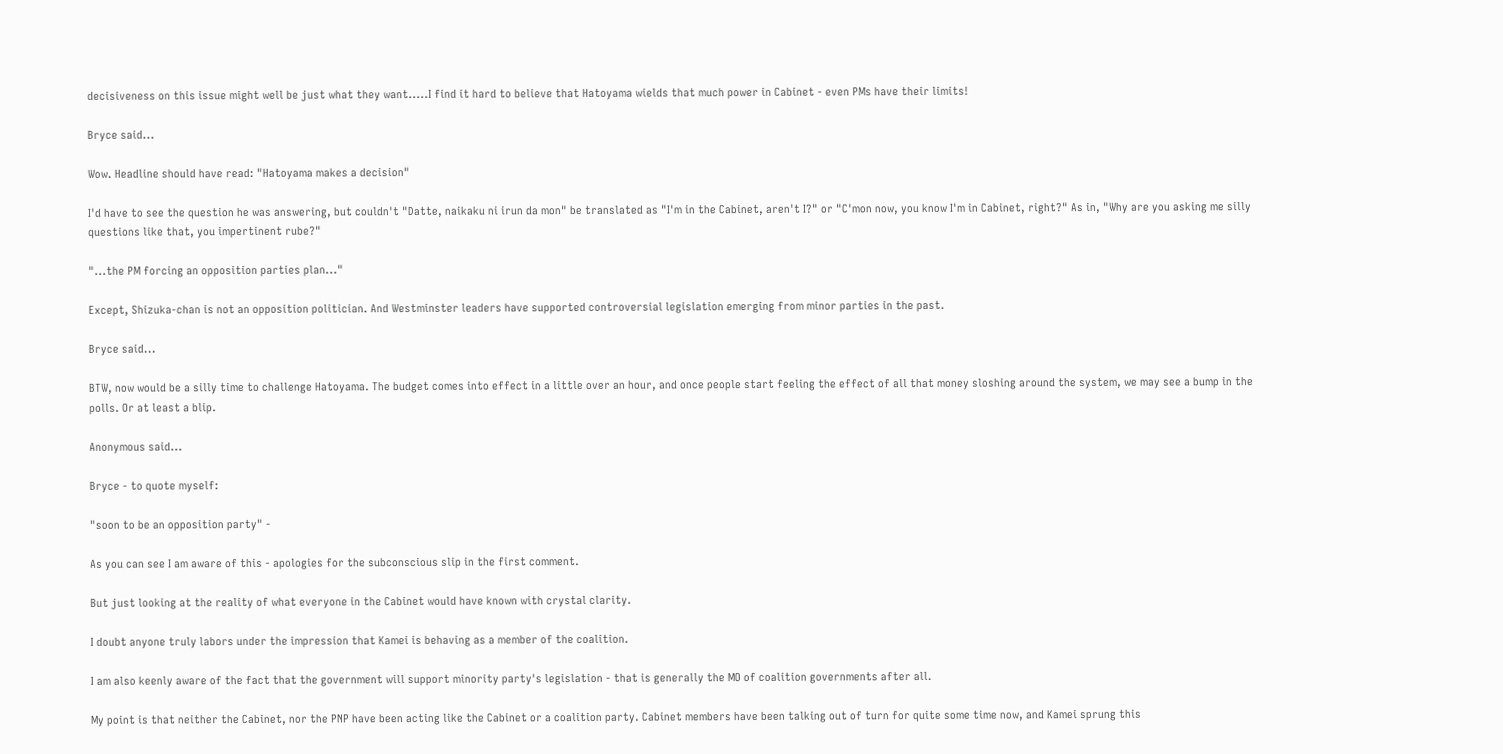decisiveness on this issue might well be just what they want.....I find it hard to believe that Hatoyama wields that much power in Cabinet - even PMs have their limits!

Bryce said...

Wow. Headline should have read: "Hatoyama makes a decision"

I'd have to see the question he was answering, but couldn't "Datte, naikaku ni irun da mon" be translated as "I'm in the Cabinet, aren't I?" or "C'mon now, you know I'm in Cabinet, right?" As in, "Why are you asking me silly questions like that, you impertinent rube?"

"...the PM forcing an opposition parties plan..."

Except, Shizuka-chan is not an opposition politician. And Westminster leaders have supported controversial legislation emerging from minor parties in the past.

Bryce said...

BTW, now would be a silly time to challenge Hatoyama. The budget comes into effect in a little over an hour, and once people start feeling the effect of all that money sloshing around the system, we may see a bump in the polls. Or at least a blip.

Anonymous said...

Bryce - to quote myself:

"soon to be an opposition party" -

As you can see I am aware of this - apologies for the subconscious slip in the first comment.

But just looking at the reality of what everyone in the Cabinet would have known with crystal clarity.

I doubt anyone truly labors under the impression that Kamei is behaving as a member of the coalition.

I am also keenly aware of the fact that the government will support minority party's legislation - that is generally the MO of coalition governments after all.

My point is that neither the Cabinet, nor the PNP have been acting like the Cabinet or a coalition party. Cabinet members have been talking out of turn for quite some time now, and Kamei sprung this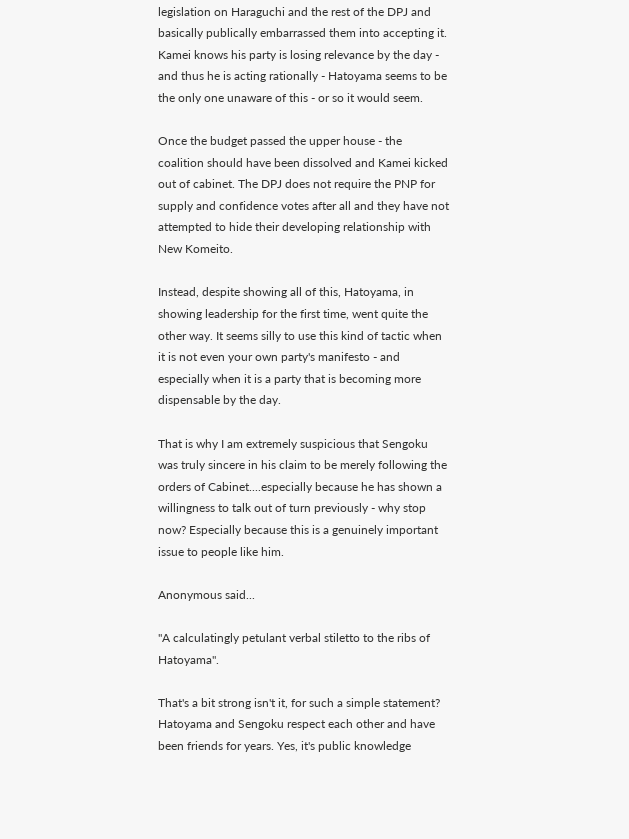legislation on Haraguchi and the rest of the DPJ and basically publically embarrassed them into accepting it. Kamei knows his party is losing relevance by the day - and thus he is acting rationally - Hatoyama seems to be the only one unaware of this - or so it would seem.

Once the budget passed the upper house - the coalition should have been dissolved and Kamei kicked out of cabinet. The DPJ does not require the PNP for supply and confidence votes after all and they have not attempted to hide their developing relationship with New Komeito.

Instead, despite showing all of this, Hatoyama, in showing leadership for the first time, went quite the other way. It seems silly to use this kind of tactic when it is not even your own party's manifesto - and especially when it is a party that is becoming more dispensable by the day.

That is why I am extremely suspicious that Sengoku was truly sincere in his claim to be merely following the orders of Cabinet....especially because he has shown a willingness to talk out of turn previously - why stop now? Especially because this is a genuinely important issue to people like him.

Anonymous said...

"A calculatingly petulant verbal stiletto to the ribs of Hatoyama".

That's a bit strong isn't it, for such a simple statement? Hatoyama and Sengoku respect each other and have been friends for years. Yes, it's public knowledge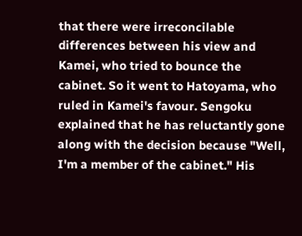that there were irreconcilable differences between his view and Kamei, who tried to bounce the cabinet. So it went to Hatoyama, who ruled in Kamei's favour. Sengoku explained that he has reluctantly gone along with the decision because "Well, I'm a member of the cabinet." His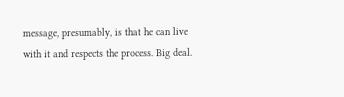message, presumably, is that he can live with it and respects the process. Big deal.